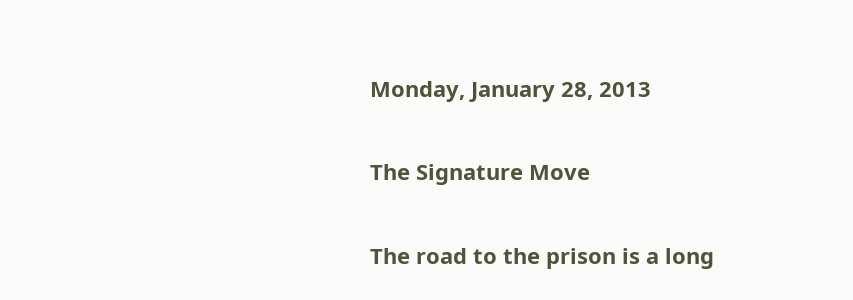Monday, January 28, 2013

The Signature Move

The road to the prison is a long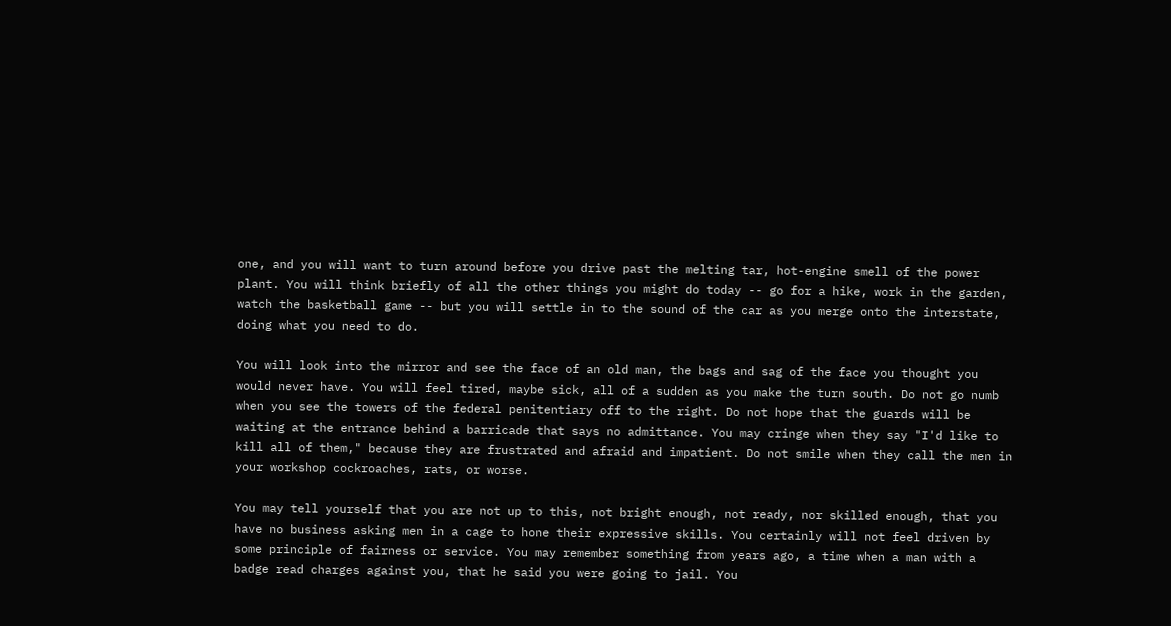one, and you will want to turn around before you drive past the melting tar, hot-engine smell of the power plant. You will think briefly of all the other things you might do today -- go for a hike, work in the garden, watch the basketball game -- but you will settle in to the sound of the car as you merge onto the interstate, doing what you need to do.

You will look into the mirror and see the face of an old man, the bags and sag of the face you thought you would never have. You will feel tired, maybe sick, all of a sudden as you make the turn south. Do not go numb when you see the towers of the federal penitentiary off to the right. Do not hope that the guards will be waiting at the entrance behind a barricade that says no admittance. You may cringe when they say "I'd like to kill all of them," because they are frustrated and afraid and impatient. Do not smile when they call the men in your workshop cockroaches, rats, or worse.

You may tell yourself that you are not up to this, not bright enough, not ready, nor skilled enough, that you have no business asking men in a cage to hone their expressive skills. You certainly will not feel driven by some principle of fairness or service. You may remember something from years ago, a time when a man with a badge read charges against you, that he said you were going to jail. You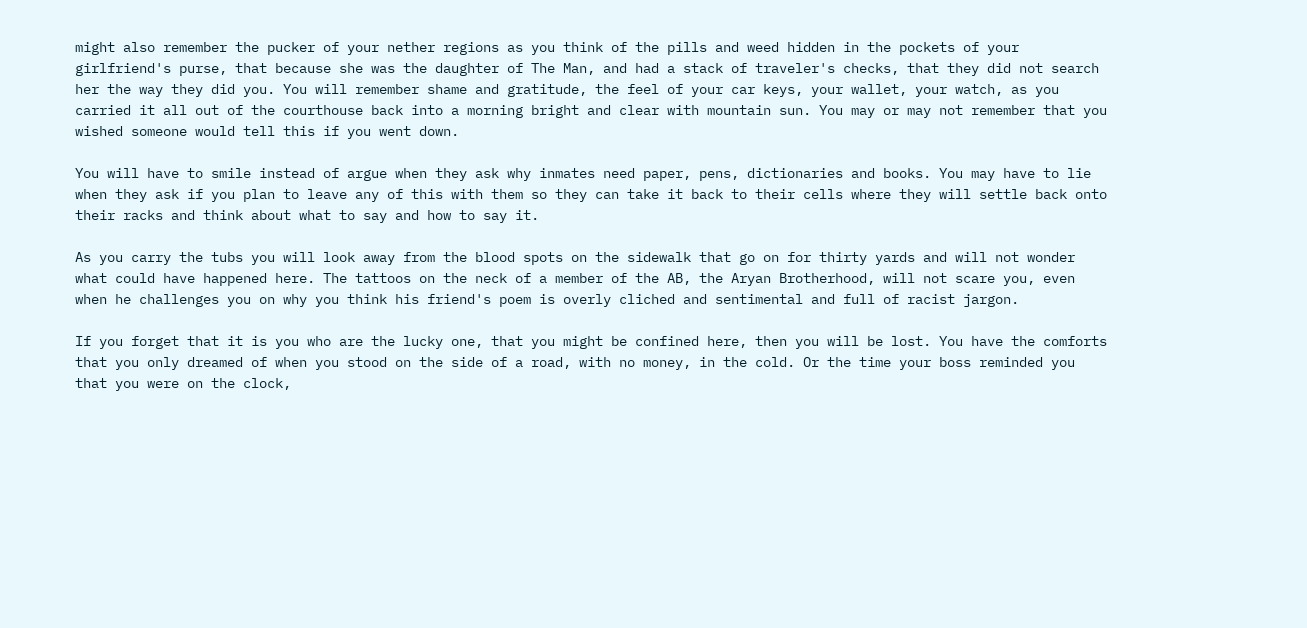might also remember the pucker of your nether regions as you think of the pills and weed hidden in the pockets of your girlfriend's purse, that because she was the daughter of The Man, and had a stack of traveler's checks, that they did not search her the way they did you. You will remember shame and gratitude, the feel of your car keys, your wallet, your watch, as you carried it all out of the courthouse back into a morning bright and clear with mountain sun. You may or may not remember that you wished someone would tell this if you went down.

You will have to smile instead of argue when they ask why inmates need paper, pens, dictionaries and books. You may have to lie when they ask if you plan to leave any of this with them so they can take it back to their cells where they will settle back onto their racks and think about what to say and how to say it.

As you carry the tubs you will look away from the blood spots on the sidewalk that go on for thirty yards and will not wonder what could have happened here. The tattoos on the neck of a member of the AB, the Aryan Brotherhood, will not scare you, even when he challenges you on why you think his friend's poem is overly cliched and sentimental and full of racist jargon.

If you forget that it is you who are the lucky one, that you might be confined here, then you will be lost. You have the comforts that you only dreamed of when you stood on the side of a road, with no money, in the cold. Or the time your boss reminded you that you were on the clock,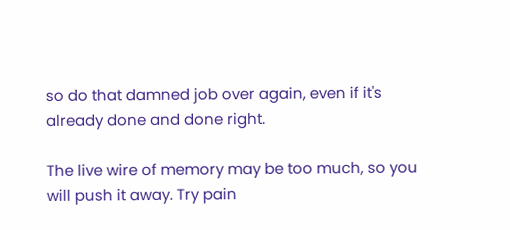so do that damned job over again, even if it's already done and done right.

The live wire of memory may be too much, so you will push it away. Try pain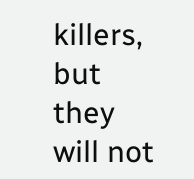killers, but they will not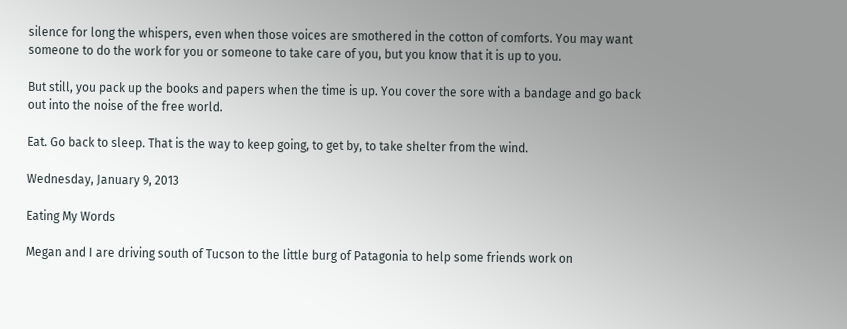silence for long the whispers, even when those voices are smothered in the cotton of comforts. You may want someone to do the work for you or someone to take care of you, but you know that it is up to you.

But still, you pack up the books and papers when the time is up. You cover the sore with a bandage and go back out into the noise of the free world.

Eat. Go back to sleep. That is the way to keep going, to get by, to take shelter from the wind.

Wednesday, January 9, 2013

Eating My Words

Megan and I are driving south of Tucson to the little burg of Patagonia to help some friends work on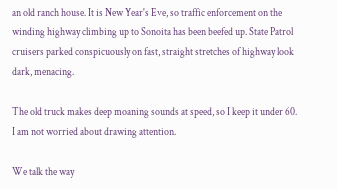an old ranch house. It is New Year's Eve, so traffic enforcement on the winding highway climbing up to Sonoita has been beefed up. State Patrol cruisers parked conspicuously on fast, straight stretches of highway look dark, menacing.

The old truck makes deep moaning sounds at speed, so I keep it under 60. I am not worried about drawing attention.

We talk the way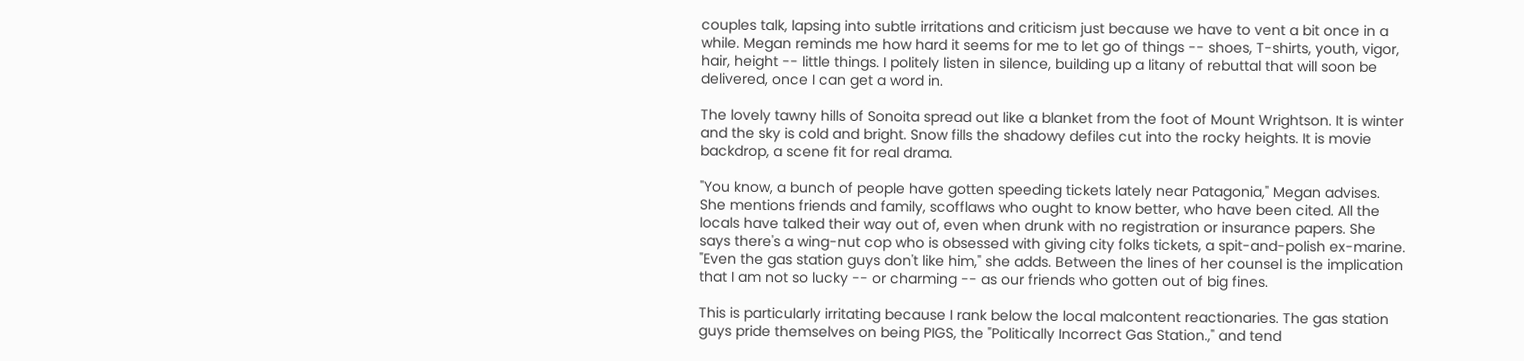couples talk, lapsing into subtle irritations and criticism just because we have to vent a bit once in a while. Megan reminds me how hard it seems for me to let go of things -- shoes, T-shirts, youth, vigor, hair, height -- little things. I politely listen in silence, building up a litany of rebuttal that will soon be delivered, once I can get a word in.

The lovely tawny hills of Sonoita spread out like a blanket from the foot of Mount Wrightson. It is winter and the sky is cold and bright. Snow fills the shadowy defiles cut into the rocky heights. It is movie backdrop, a scene fit for real drama.

"You know, a bunch of people have gotten speeding tickets lately near Patagonia," Megan advises. She mentions friends and family, scofflaws who ought to know better, who have been cited. All the locals have talked their way out of, even when drunk with no registration or insurance papers. She says there's a wing-nut cop who is obsessed with giving city folks tickets, a spit-and-polish ex-marine. "Even the gas station guys don't like him," she adds. Between the lines of her counsel is the implication that I am not so lucky -- or charming -- as our friends who gotten out of big fines.

This is particularly irritating because I rank below the local malcontent reactionaries. The gas station guys pride themselves on being PIGS, the "Politically Incorrect Gas Station.," and tend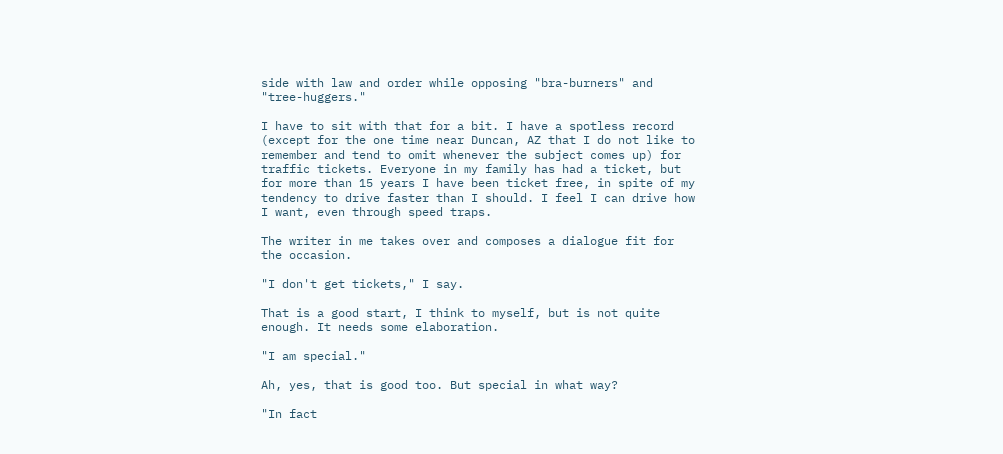side with law and order while opposing "bra-burners" and "tree-huggers."

I have to sit with that for a bit. I have a spotless record (except for the one time near Duncan, AZ that I do not like to remember and tend to omit whenever the subject comes up) for traffic tickets. Everyone in my family has had a ticket, but for more than 15 years I have been ticket free, in spite of my tendency to drive faster than I should. I feel I can drive how I want, even through speed traps.

The writer in me takes over and composes a dialogue fit for the occasion.

"I don't get tickets," I say.

That is a good start, I think to myself, but is not quite enough. It needs some elaboration.

"I am special."

Ah, yes, that is good too. But special in what way?

"In fact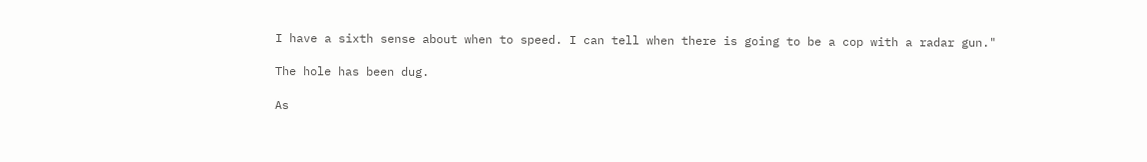I have a sixth sense about when to speed. I can tell when there is going to be a cop with a radar gun."

The hole has been dug.

As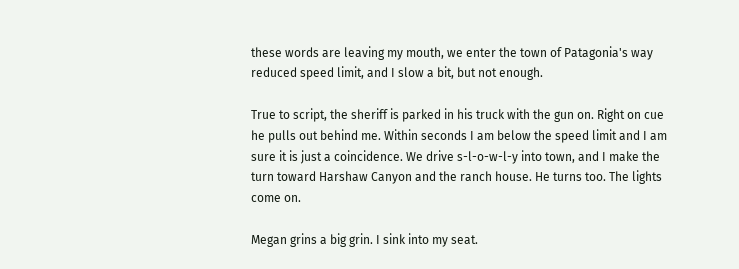these words are leaving my mouth, we enter the town of Patagonia's way reduced speed limit, and I slow a bit, but not enough.

True to script, the sheriff is parked in his truck with the gun on. Right on cue he pulls out behind me. Within seconds I am below the speed limit and I am sure it is just a coincidence. We drive s-l-o-w-l-y into town, and I make the turn toward Harshaw Canyon and the ranch house. He turns too. The lights come on.

Megan grins a big grin. I sink into my seat.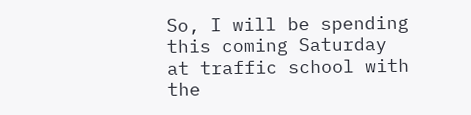So, I will be spending this coming Saturday at traffic school with the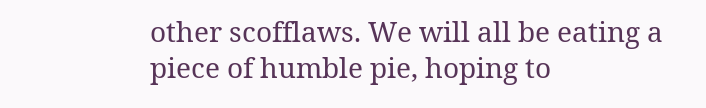other scofflaws. We will all be eating a piece of humble pie, hoping to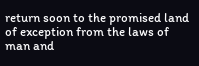return soon to the promised land of exception from the laws of man and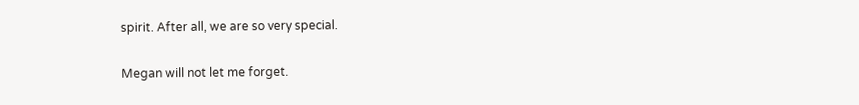spirit. After all, we are so very special.

Megan will not let me forget.